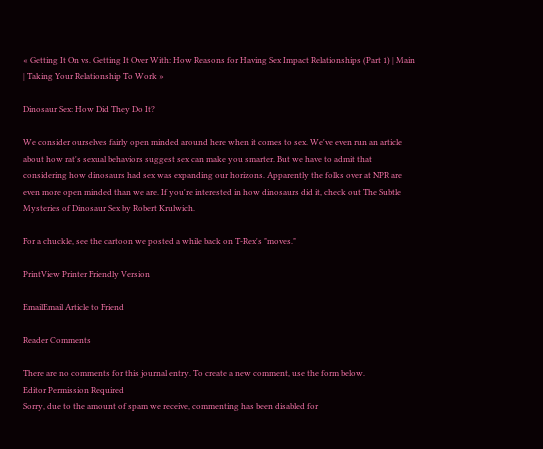« Getting It On vs. Getting It Over With: How Reasons for Having Sex Impact Relationships (Part 1) | Main | Taking Your Relationship To Work »

Dinosaur Sex: How Did They Do It?

We consider ourselves fairly open minded around here when it comes to sex. We've even run an article about how rat's sexual behaviors suggest sex can make you smarter. But we have to admit that considering how dinosaurs had sex was expanding our horizons. Apparently the folks over at NPR are even more open minded than we are. If you're interested in how dinosaurs did it, check out The Subtle Mysteries of Dinosaur Sex by Robert Krulwich.

For a chuckle, see the cartoon we posted a while back on T-Rex's "moves."

PrintView Printer Friendly Version

EmailEmail Article to Friend

Reader Comments

There are no comments for this journal entry. To create a new comment, use the form below.
Editor Permission Required
Sorry, due to the amount of spam we receive, commenting has been disabled for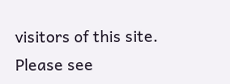visitors of this site. Please see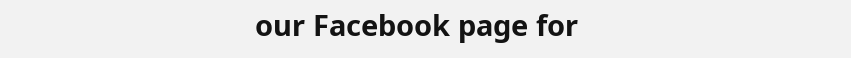our Facebook page for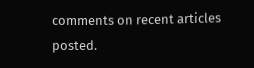comments on recent articles posted.